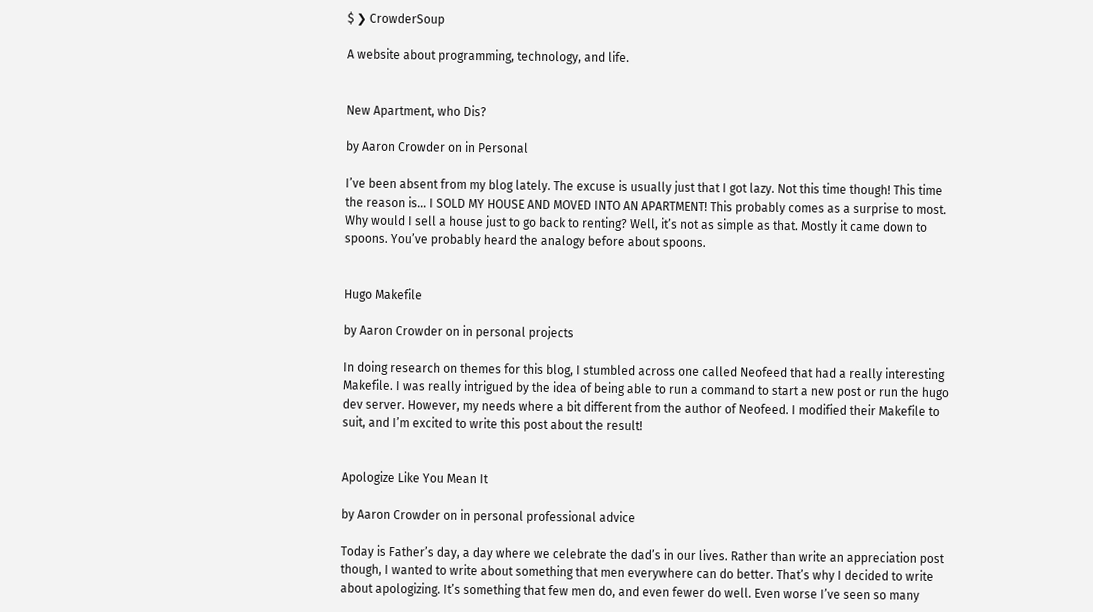$ ❯ CrowderSoup

A website about programming, technology, and life.


New Apartment, who Dis?

by Aaron Crowder on in Personal

I’ve been absent from my blog lately. The excuse is usually just that I got lazy. Not this time though! This time the reason is… I SOLD MY HOUSE AND MOVED INTO AN APARTMENT! This probably comes as a surprise to most. Why would I sell a house just to go back to renting? Well, it’s not as simple as that. Mostly it came down to spoons. You’ve probably heard the analogy before about spoons.


Hugo Makefile

by Aaron Crowder on in personal projects

In doing research on themes for this blog, I stumbled across one called Neofeed that had a really interesting Makefile. I was really intrigued by the idea of being able to run a command to start a new post or run the hugo dev server. However, my needs where a bit different from the author of Neofeed. I modified their Makefile to suit, and I’m excited to write this post about the result!


Apologize Like You Mean It

by Aaron Crowder on in personal professional advice

Today is Father’s day, a day where we celebrate the dad’s in our lives. Rather than write an appreciation post though, I wanted to write about something that men everywhere can do better. That’s why I decided to write about apologizing. It’s something that few men do, and even fewer do well. Even worse I’ve seen so many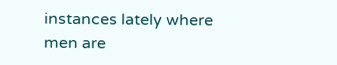instances lately where men are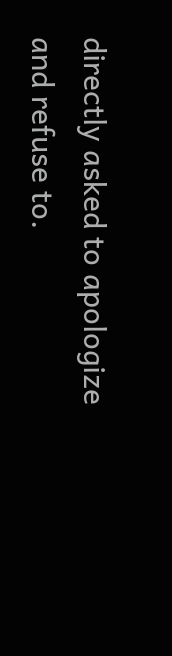directly asked to apologize and refuse to.